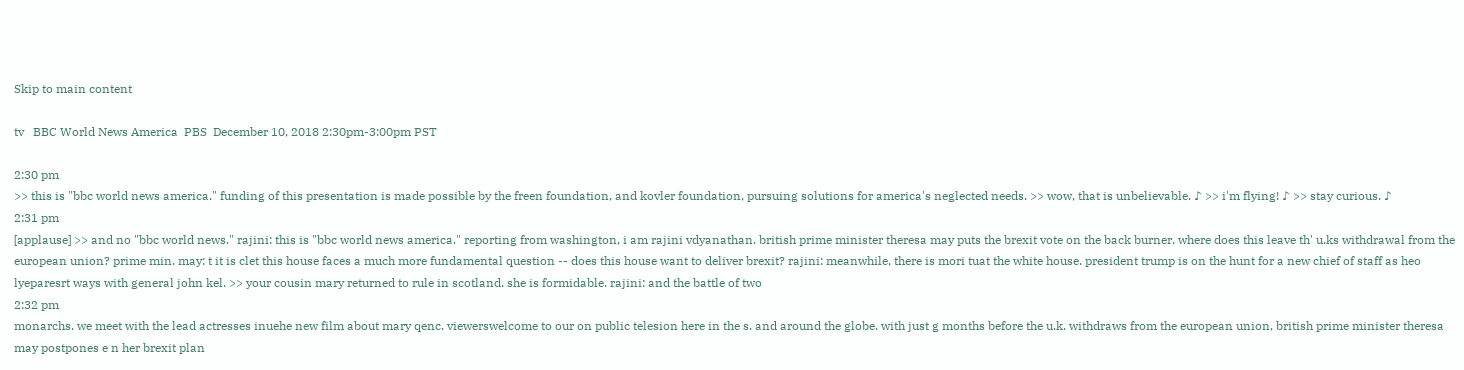Skip to main content

tv   BBC World News America  PBS  December 10, 2018 2:30pm-3:00pm PST

2:30 pm
>> this is "bbc world news america." funding of this presentation is made possible by the freen foundation, and kovler foundation, pursuing solutions for america's neglected needs. >> wow, that is unbelievable. ♪ >> i'm flying! ♪ >> stay curious. ♪
2:31 pm
[applause] >> and no "bbc world news." rajini: this is "bbc world news america." reporting from washington, i am rajini vdyanathan. british prime minister theresa may puts the brexit vote on the back burner. where does this leave th' u.ks withdrawal from the european union? prime min. may: t it is clet this house faces a much more fundamental question -- does this house want to deliver brexit? rajini: meanwhile, there is mori tuat the white house. president trump is on the hunt for a new chief of staff as heo lyeparesrt ways with general john kel. >> your cousin mary returned to rule in scotland. she is formidable. rajini: and the battle of two
2:32 pm
monarchs. we meet with the lead actresses inuehe new film about mary qenc. viewerswelcome to our on public telesion here in the s. and around the globe. with just g months before the u.k. withdraws from the european union, british prime minister theresa may postpones e n her brexit plan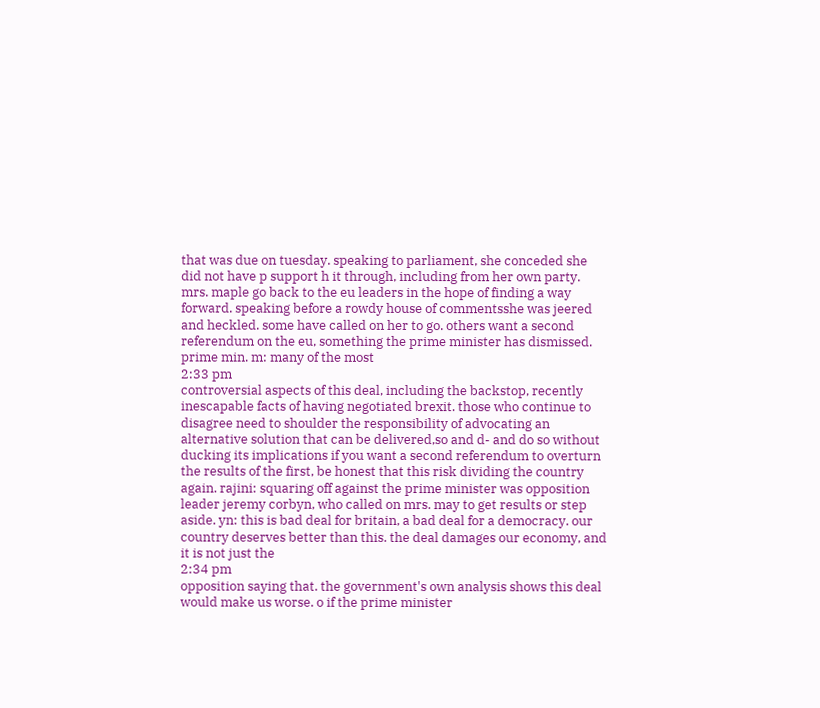that was due on tuesday. speaking to parliament, she conceded she did not have p support h it through, including from her own party. mrs. maple go back to the eu leaders in the hope of finding a way forward. speaking before a rowdy house of commentsshe was jeered and heckled. some have called on her to go. others want a second referendum on the eu, something the prime minister has dismissed. prime min. m: many of the most
2:33 pm
controversial aspects of this deal, including the backstop, recently inescapable facts of having negotiated brexit. those who continue to disagree need to shoulder the responsibility of advocating an alternative solution that can be delivered,so and d- and do so without ducking its implications if you want a second referendum to overturn the results of the first, be honest that this risk dividing the country again. rajini: squaring off against the prime minister was opposition leader jeremy corbyn, who called on mrs. may to get results or step aside. yn: this is bad deal for britain, a bad deal for a democracy. our country deserves better than this. the deal damages our economy, and it is not just the
2:34 pm
opposition saying that. the government's own analysis shows this deal would make us worse. o if the prime minister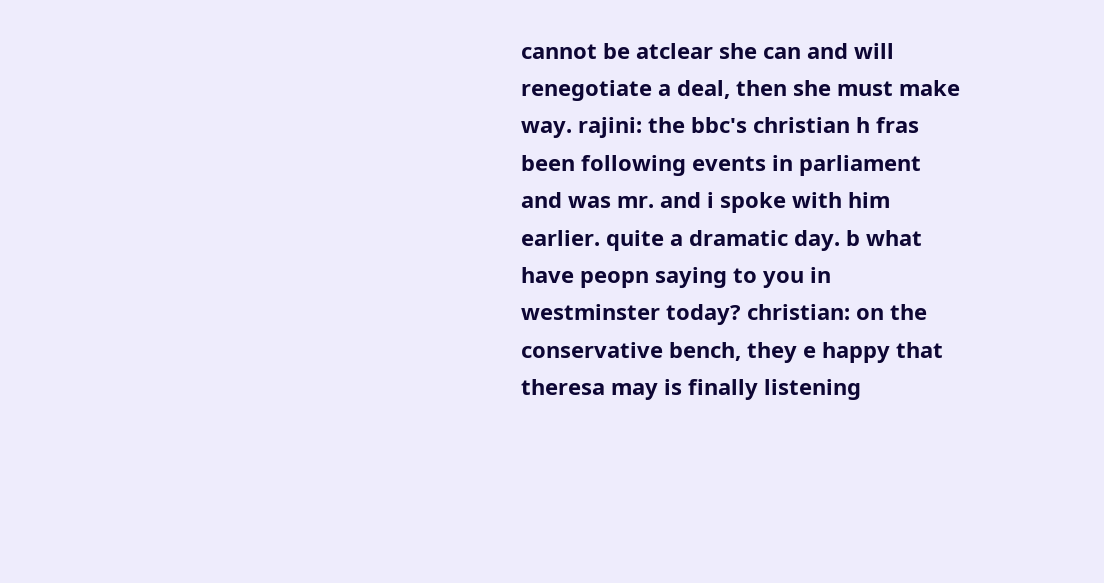cannot be atclear she can and will renegotiate a deal, then she must make way. rajini: the bbc's christian h fras been following events in parliament and was mr. and i spoke with him earlier. quite a dramatic day. b what have peopn saying to you in westminster today? christian: on the conservative bench, they e happy that theresa may is finally listening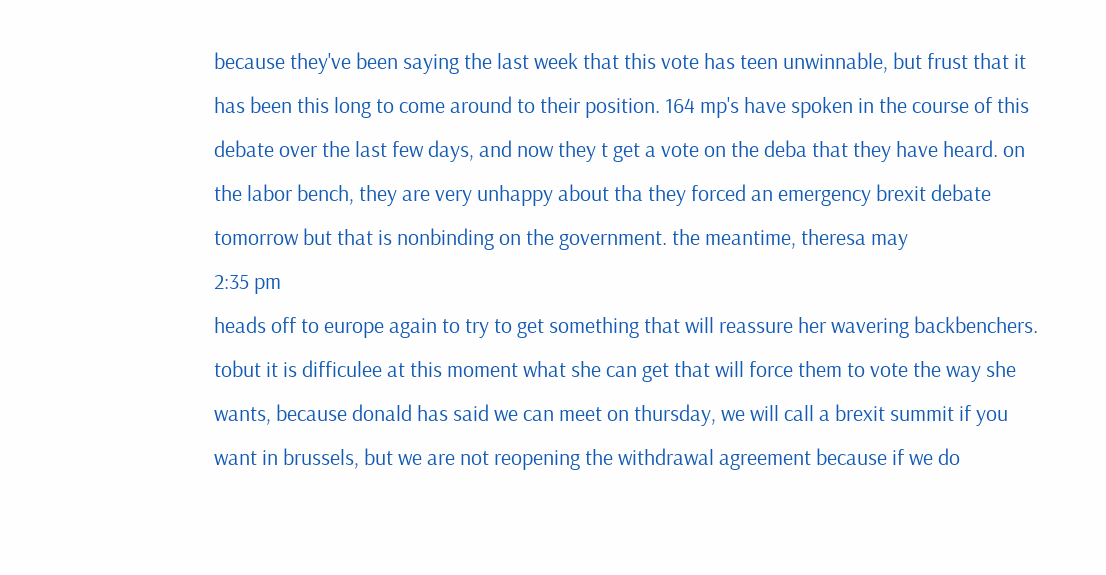because they've been saying the last week that this vote has teen unwinnable, but frust that it has been this long to come around to their position. 164 mp's have spoken in the course of this debate over the last few days, and now they t get a vote on the deba that they have heard. on the labor bench, they are very unhappy about tha they forced an emergency brexit debate tomorrow but that is nonbinding on the government. the meantime, theresa may
2:35 pm
heads off to europe again to try to get something that will reassure her wavering backbenchers. tobut it is difficulee at this moment what she can get that will force them to vote the way she wants, because donald has said we can meet on thursday, we will call a brexit summit if you want in brussels, but we are not reopening the withdrawal agreement because if we do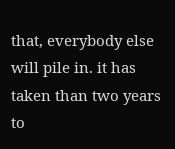that, everybody else will pile in. it has taken than two years to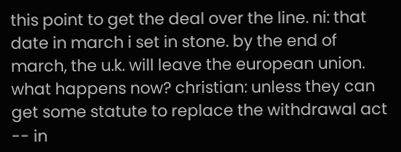this point to get the deal over the line. ni: that date in march i set in stone. by the end of march, the u.k. will leave the european union. what happens now? christian: unless they can get some statute to replace the withdrawal act -- in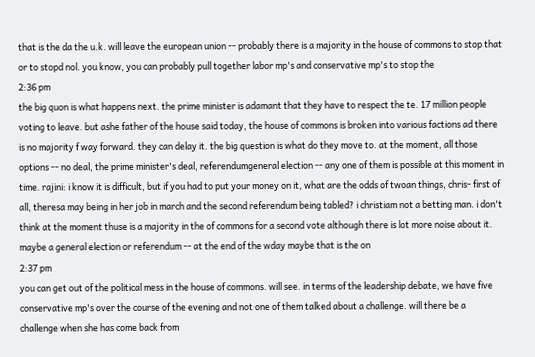that is the da the u.k. will leave the european union -- probably there is a majority in the house of commons to stop that or to stopd nol. you know, you can probably pull together labor mp's and conservative mp's to stop the
2:36 pm
the big quon is what happens next. the prime minister is adamant that they have to respect the te. 17 million people voting to leave. but ashe father of the house said today, the house of commons is broken into various factions ad there is no majority f way forward. they can delay it. the big question is what do they move to. at the moment, all those options -- no deal, the prime minister's deal, referendumgeneral election -- any one of them is possible at this moment in time. rajini: i know it is difficult, but if you had to put your money on it, what are the odds of twoan things, chris- first of all, theresa may being in her job in march and the second referendum being tabled? i christiam not a betting man. i don't think at the moment thuse is a majority in the of commons for a second vote although there is lot more noise about it. maybe a general election or referendum -- at the end of the wday maybe that is the on
2:37 pm
you can get out of the political mess in the house of commons. will see. in terms of the leadership debate, we have five conservative mp's over the course of the evening and not one of them talked about a challenge. will there be a challenge when she has come back from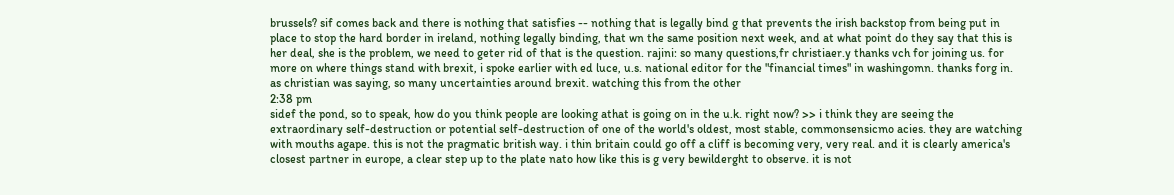brussels? sif comes back and there is nothing that satisfies -- nothing that is legally bind g that prevents the irish backstop from being put in place to stop the hard border in ireland, nothing legally binding, that wn the same position next week, and at what point do they say that this is her deal, she is the problem, we need to geter rid of that is the question. rajini: so many questions,fr christiaer.y thanks vch for joining us. for more on where things stand with brexit, i spoke earlier with ed luce, u.s. national editor for the "financial times" in washingomn. thanks forg in. as christian was saying, so many uncertainties around brexit. watching this from the other
2:38 pm
sidef the pond, so to speak, how do you think people are looking athat is going on in the u.k. right now? >> i think they are seeing the extraordinary self-destruction or potential self-destruction of one of the world's oldest, most stable, commonsensicmo acies. they are watching with mouths agape. this is not the pragmatic british way. i thin britain could go off a cliff is becoming very, very real. and it is clearly america's closest partner in europe, a clear step up to the plate nato how like this is g very bewilderght to observe. it is not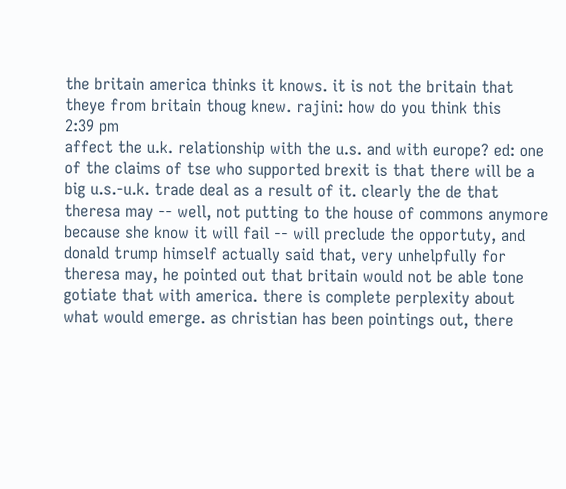the britain america thinks it knows. it is not the britain that theye from britain thoug knew. rajini: how do you think this
2:39 pm
affect the u.k. relationship with the u.s. and with europe? ed: one of the claims of tse who supported brexit is that there will be a big u.s.-u.k. trade deal as a result of it. clearly the de that theresa may -- well, not putting to the house of commons anymore because she know it will fail -- will preclude the opportuty, and donald trump himself actually said that, very unhelpfully for theresa may, he pointed out that britain would not be able tone gotiate that with america. there is complete perplexity about what would emerge. as christian has been pointings out, there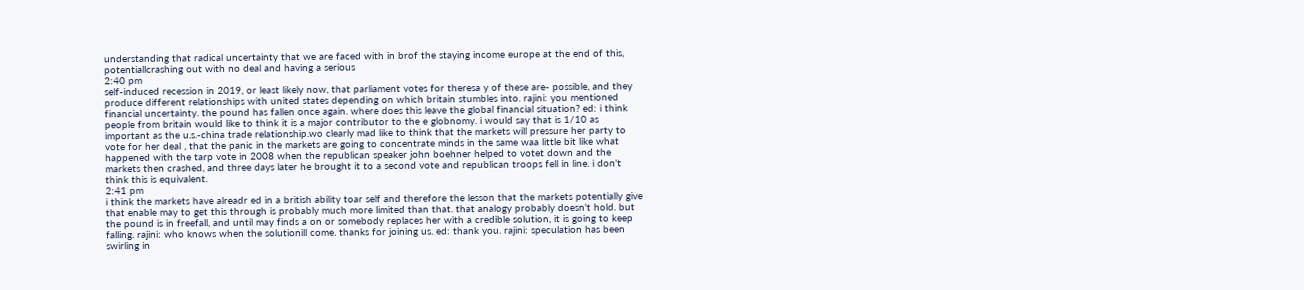understanding that radical uncertainty that we are faced with in brof the staying income europe at the end of this, potentiallcrashing out with no deal and having a serious
2:40 pm
self-induced recession in 2019, or least likely now, that parliament votes for theresa y of these are- possible, and they produce different relationships with united states depending on which britain stumbles into. rajini: you mentioned financial uncertainty. the pound has fallen once again. where does this leave the global financial situation? ed: i think people from britain would like to think it is a major contributor to the e globnomy. i would say that is 1/10 as important as the u.s.-china trade relationship.wo clearly mad like to think that the markets will pressure her party to vote for her deal , that the panic in the markets are going to concentrate minds in the same waa little bit like what happened with the tarp vote in 2008 when the republican speaker john boehner helped to votet down and the markets then crashed, and three days later he brought it to a second vote and republican troops fell in line. i don't think this is equivalent.
2:41 pm
i think the markets have alreadr ed in a british ability toar self and therefore the lesson that the markets potentially give that enable may to get this through is probably much more limited than that. that analogy probably doesn't hold. but the pound is in freefall, and until may finds a on or somebody replaces her with a credible solution, it is going to keep falling. rajini: who knows when the solutionill come. thanks for joining us. ed: thank you. rajini: speculation has been swirling in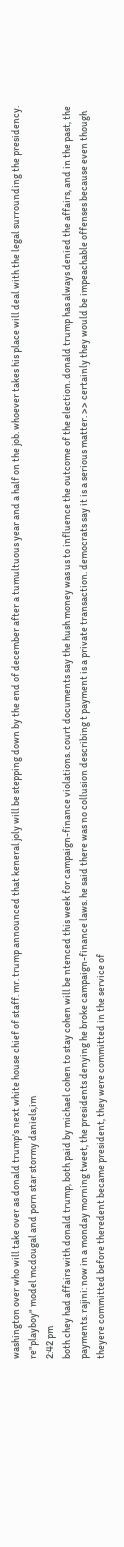washington over who will take over as donald trump's next white house chief of staff. mr. trump announced that keneral joly will be stepping down by the end of december after a tumultuous year and a half on the job. whoever takes his place will deal with the legal surrounding the presidency. re"playboy" model mcdougal and porn star stormy daniels,im
2:42 pm
both chey had affairs with donald trump, both paid by michael cohen to stay cohen will be ntenced this week for campaign-finance violations. court documents say the hush money was us to influence the outcome of the election. donald trump has always denied the affairs, and in the past, the payments. rajini: now in a monday morning tweet, the presidents denying he broke campaign-finance laws. he said there was no collusion describing t payment is a private transaction. democrats say it is a serious matter. >> certainly they would be impeachable offenses because even though theyere committed before theredent became president, they were committed in the service of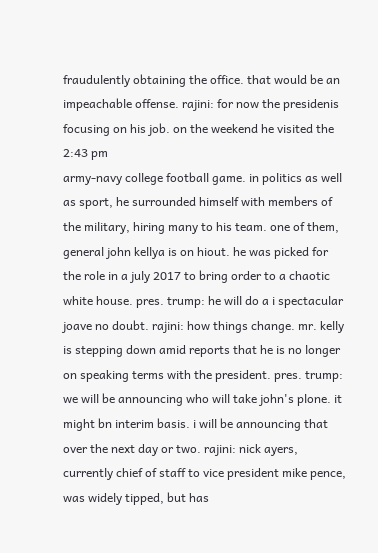fraudulently obtaining the office. that would be an impeachable offense. rajini: for now the presidenis focusing on his job. on the weekend he visited the
2:43 pm
army-navy college football game. in politics as well as sport, he surrounded himself with members of the military, hiring many to his team. one of them, general john kellya is on hiout. he was picked for the role in a july 2017 to bring order to a chaotic white house. pres. trump: he will do a i spectacular joave no doubt. rajini: how things change. mr. kelly is stepping down amid reports that he is no longer on speaking terms with the president. pres. trump: we will be announcing who will take john's plone. it might bn interim basis. i will be announcing that over the next day or two. rajini: nick ayers, currently chief of staff to vice president mike pence, was widely tipped, but has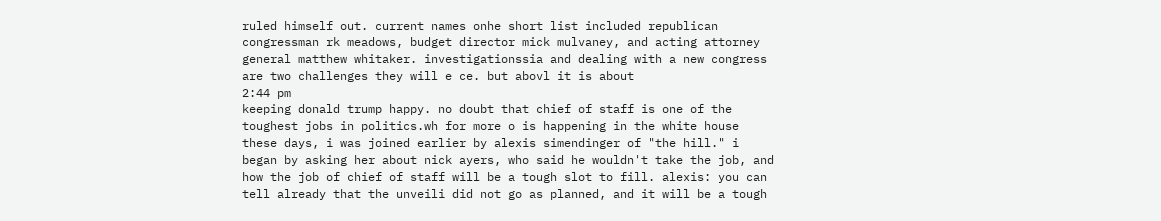ruled himself out. current names onhe short list included republican congressman rk meadows, budget director mick mulvaney, and acting attorney general matthew whitaker. investigationssia and dealing with a new congress are two challenges they will e ce. but abovl it is about
2:44 pm
keeping donald trump happy. no doubt that chief of staff is one of the toughest jobs in politics.wh for more o is happening in the white house these days, i was joined earlier by alexis simendinger of "the hill." i began by asking her about nick ayers, who said he wouldn't take the job, and how the job of chief of staff will be a tough slot to fill. alexis: you can tell already that the unveili did not go as planned, and it will be a tough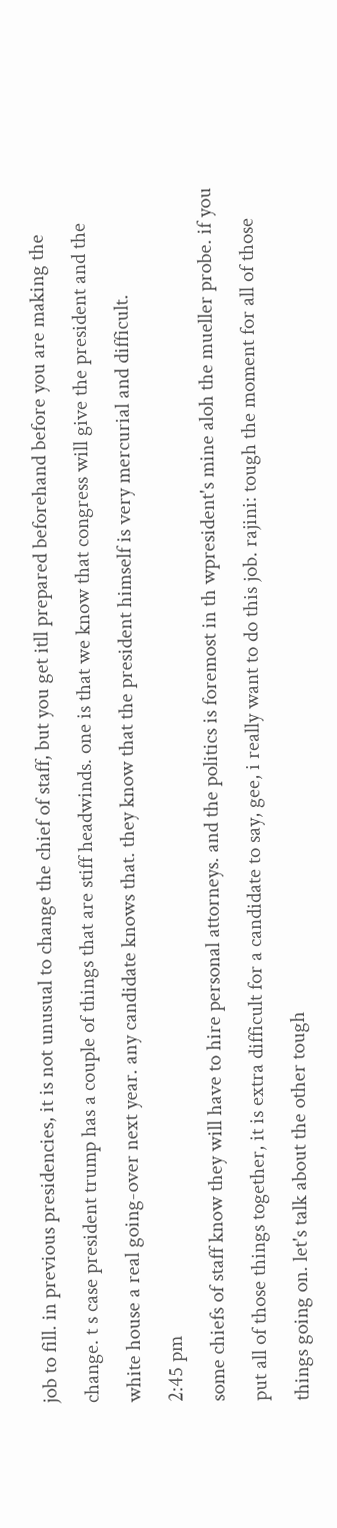job to fill. in previous presidencies, it is not unusual to change the chief of staff, but you get itll prepared beforehand before you are making the change. t s case president trump has a couple of things that are stiff headwinds. one is that we know that congress will give the president and the white house a real going-over next year. any candidate knows that. they know that the president himself is very mercurial and difficult.
2:45 pm
some chiefs of staff know they will have to hire personal attorneys. and the politics is foremost in th wpresident's mine aloh the mueller probe. if you put all of those things together, it is extra difficult for a candidate to say, gee, i really want to do this job. rajini: tough the moment for all of those things going on. let's talk about the other tough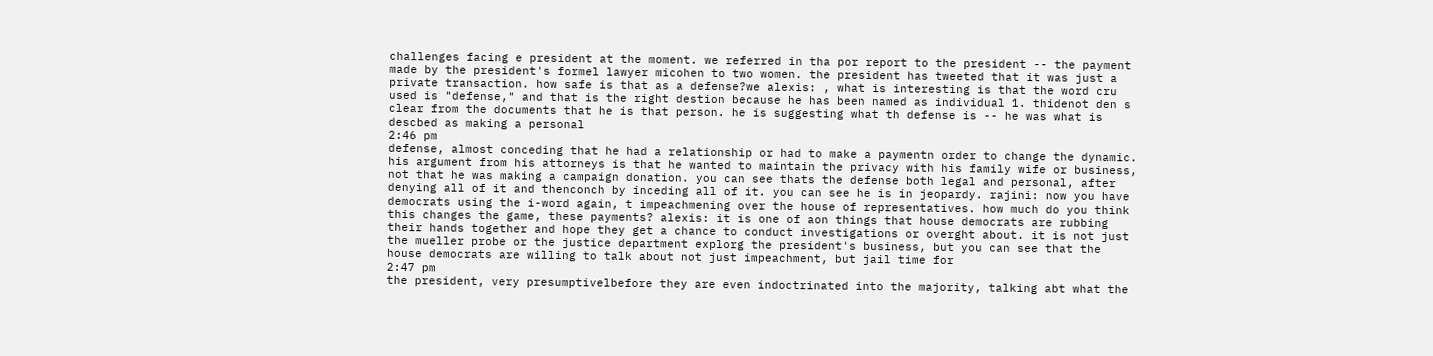challenges facing e president at the moment. we referred in tha por report to the president -- the payment made by the president's formel lawyer micohen to two women. the president has tweeted that it was just a private transaction. how safe is that as a defense?we alexis: , what is interesting is that the word cru used is "defense," and that is the right destion because he has been named as individual 1. thidenot den s clear from the documents that he is that person. he is suggesting what th defense is -- he was what is descbed as making a personal
2:46 pm
defense, almost conceding that he had a relationship or had to make a paymentn order to change the dynamic. his argument from his attorneys is that he wanted to maintain the privacy with his family wife or business, not that he was making a campaign donation. you can see thats the defense both legal and personal, after denying all of it and thenconch by inceding all of it. you can see he is in jeopardy. rajini: now you have democrats using the i-word again, t impeachmening over the house of representatives. how much do you think this changes the game, these payments? alexis: it is one of aon things that house democrats are rubbing their hands together and hope they get a chance to conduct investigations or overght about. it is not just the mueller probe or the justice department explorg the president's business, but you can see that the house democrats are willing to talk about not just impeachment, but jail time for
2:47 pm
the president, very presumptivelbefore they are even indoctrinated into the majority, talking abt what the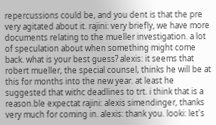repercussions could be, and you dent is that the pre very agitated about it. rajini: very briefly, we have more documents relating to the mueller investigation. a lot of speculation about when something might come back. what is your best guess? alexis: it seems that robert mueller, the special counsel, thinks he will be at this for months into the new year. at least he suggested that withc deadlines to trt. i think that is a reason.ble expectat rajini: alexis simendinger, thanks very much for coming in. alexis: thank you. looki: let's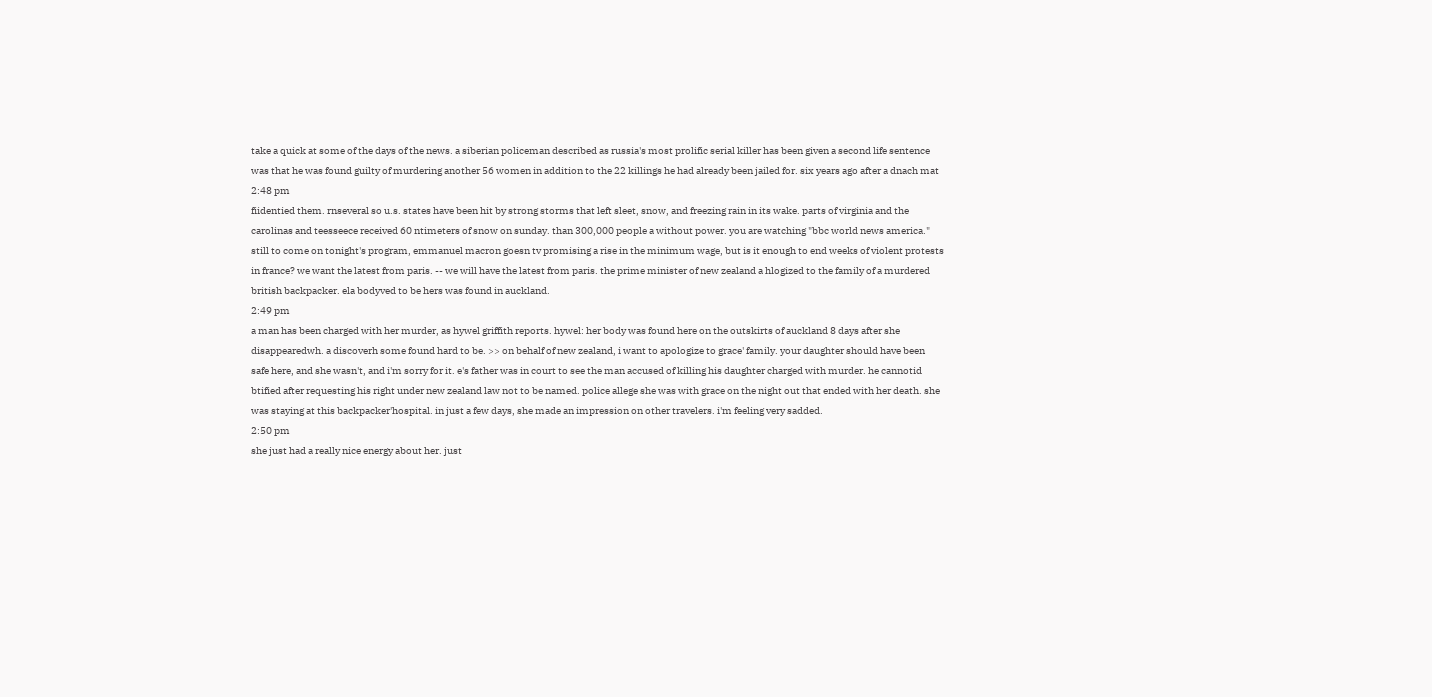take a quick at some of the days of the news. a siberian policeman described as russia's most prolific serial killer has been given a second life sentence was that he was found guilty of murdering another 56 women in addition to the 22 killings he had already been jailed for. six years ago after a dnach mat
2:48 pm
fiidentied them. rnseveral so u.s. states have been hit by strong storms that left sleet, snow, and freezing rain in its wake. parts of virginia and the carolinas and teesseece received 60 ntimeters of snow on sunday. than 300,000 people a without power. you are watching "bbc world news america." still to come on tonight's program, emmanuel macron goesn tv promising a rise in the minimum wage, but is it enough to end weeks of violent protests in france? we want the latest from paris. -- we will have the latest from paris. the prime minister of new zealand a hlogized to the family of a murdered british backpacker. ela bodyved to be hers was found in auckland.
2:49 pm
a man has been charged with her murder, as hywel griffith reports. hywel: her body was found here on the outskirts of auckland 8 days after she disappearedwh. a discoverh some found hard to be. >> on behalf of new zealand, i want to apologize to grace' family. your daughter should have been safe here, and she wasn't, and i'm sorry for it. e's father was in court to see the man accused of killing his daughter charged with murder. he cannotid btified after requesting his right under new zealand law not to be named. police allege she was with grace on the night out that ended with her death. she was staying at this backpacker'hospital. in just a few days, she made an impression on other travelers. i'm feeling very sadded.
2:50 pm
she just had a really nice energy about her. just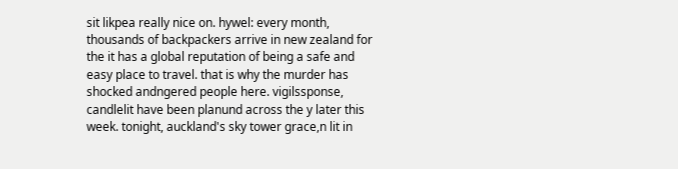sit likpea really nice on. hywel: every month, thousands of backpackers arrive in new zealand for the it has a global reputation of being a safe and easy place to travel. that is why the murder has shocked andngered people here. vigilssponse, candlelit have been planund across the y later this week. tonight, auckland's sky tower grace,n lit in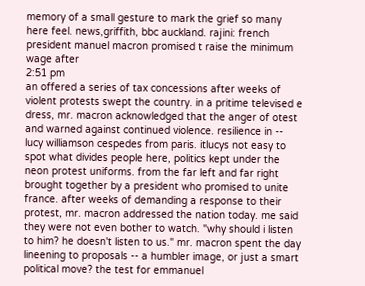memory of a small gesture to mark the grief so many here feel. news,griffith, bbc auckland. rajini: french president manuel macron promised t raise the minimum wage after
2:51 pm
an offered a series of tax concessions after weeks of violent protests swept the country. in a pritime televised e dress, mr. macron acknowledged that the anger of otest and warned against continued violence. resilience in -- lucy williamson cespedes from paris. itlucys not easy to spot what divides people here, politics kept under the neon protest uniforms. from the far left and far right brought together by a president who promised to unite france. after weeks of demanding a response to their protest, mr. macron addressed the nation today. me said they were not even bother to watch. "why should i listen to him? he doesn't listen to us." mr. macron spent the day lineening to proposals -- a humbler image, or just a smart political move? the test for emmanuel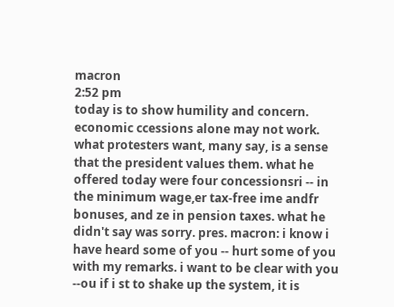macron
2:52 pm
today is to show humility and concern. economic ccessions alone may not work. what protesters want, many say, is a sense that the president values them. what he offered today were four concessionsri -- in the minimum wage,er tax-free ime andfr bonuses, and ze in pension taxes. what he didn't say was sorry. pres. macron: i know i have heard some of you -- hurt some of you with my remarks. i want to be clear with you --ou if i st to shake up the system, it is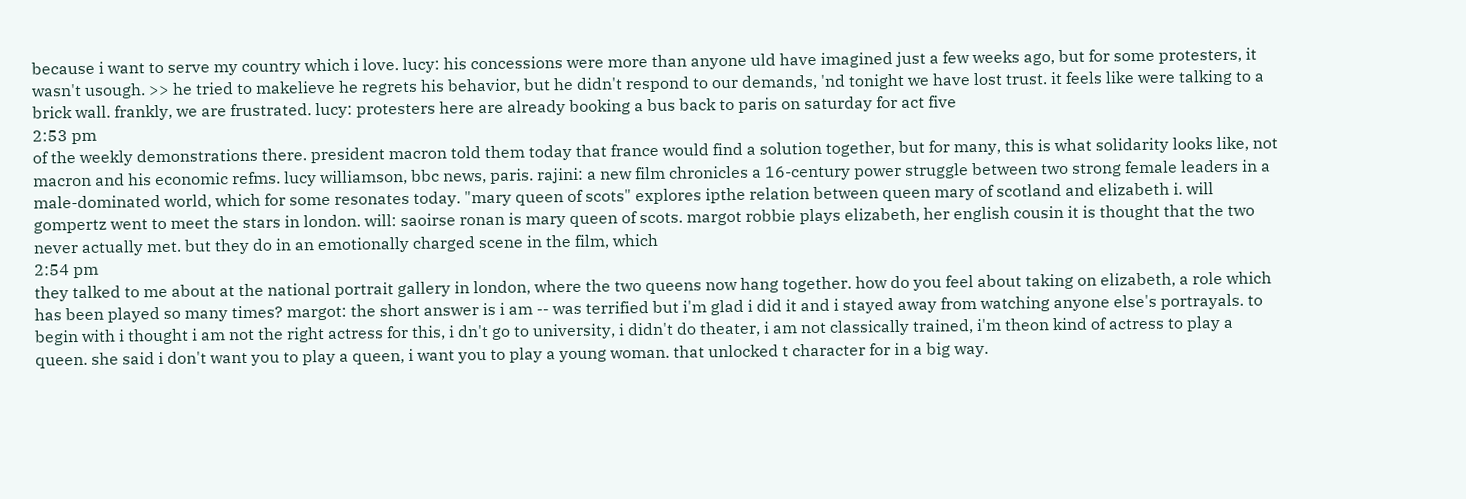because i want to serve my country which i love. lucy: his concessions were more than anyone uld have imagined just a few weeks ago, but for some protesters, it wasn't usough. >> he tried to makelieve he regrets his behavior, but he didn't respond to our demands, 'nd tonight we have lost trust. it feels like were talking to a brick wall. frankly, we are frustrated. lucy: protesters here are already booking a bus back to paris on saturday for act five
2:53 pm
of the weekly demonstrations there. president macron told them today that france would find a solution together, but for many, this is what solidarity looks like, not macron and his economic refms. lucy williamson, bbc news, paris. rajini: a new film chronicles a 16-century power struggle between two strong female leaders in a male-dominated world, which for some resonates today. "mary queen of scots" explores ipthe relation between queen mary of scotland and elizabeth i. will gompertz went to meet the stars in london. will: saoirse ronan is mary queen of scots. margot robbie plays elizabeth, her english cousin it is thought that the two never actually met. but they do in an emotionally charged scene in the film, which
2:54 pm
they talked to me about at the national portrait gallery in london, where the two queens now hang together. how do you feel about taking on elizabeth, a role which has been played so many times? margot: the short answer is i am -- was terrified but i'm glad i did it and i stayed away from watching anyone else's portrayals. to begin with i thought i am not the right actress for this, i dn't go to university, i didn't do theater, i am not classically trained, i'm theon kind of actress to play a queen. she said i don't want you to play a queen, i want you to play a young woman. that unlocked t character for in a big way.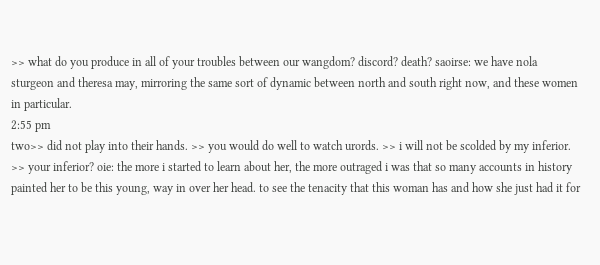>> what do you produce in all of your troubles between our wangdom? discord? death? saoirse: we have nola sturgeon and theresa may, mirroring the same sort of dynamic between north and south right now, and these women in particular.
2:55 pm
two>> did not play into their hands. >> you would do well to watch urords. >> i will not be scolded by my inferior. >> your inferior? oie: the more i started to learn about her, the more outraged i was that so many accounts in history painted her to be this young, way in over her head. to see the tenacity that this woman has and how she just had it for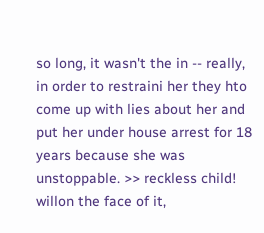so long, it wasn't the in -- really, in order to restraini her they hto come up with lies about her and put her under house arrest for 18 years because she was unstoppable. >> reckless child! willon the face of it,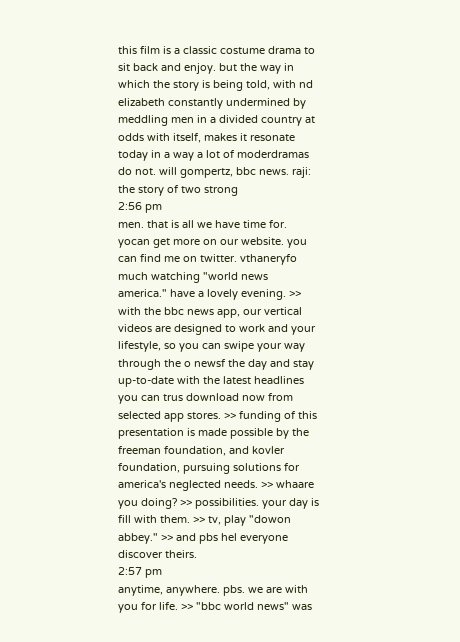this film is a classic costume drama to sit back and enjoy. but the way in which the story is being told, with nd elizabeth constantly undermined by meddling men in a divided country at odds with itself, makes it resonate today in a way a lot of moderdramas do not. will gompertz, bbc news. raji: the story of two strong
2:56 pm
men. that is all we have time for. yocan get more on our website. you can find me on twitter. vthaneryfo much watching "world news america." have a lovely evening. >> with the bbc news app, our vertical videos are designed to work and your lifestyle, so you can swipe your way through the o newsf the day and stay up-to-date with the latest headlines you can trus download now from selected app stores. >> funding of this presentation is made possible by the freeman foundation, and kovler foundation, pursuing solutions for america's neglected needs. >> whaare you doing? >> possibilities. your day is fill with them. >> tv, play "dowon abbey." >> and pbs hel everyone discover theirs.
2:57 pm
anytime, anywhere. pbs. we are with you for life. >> "bbc world news" was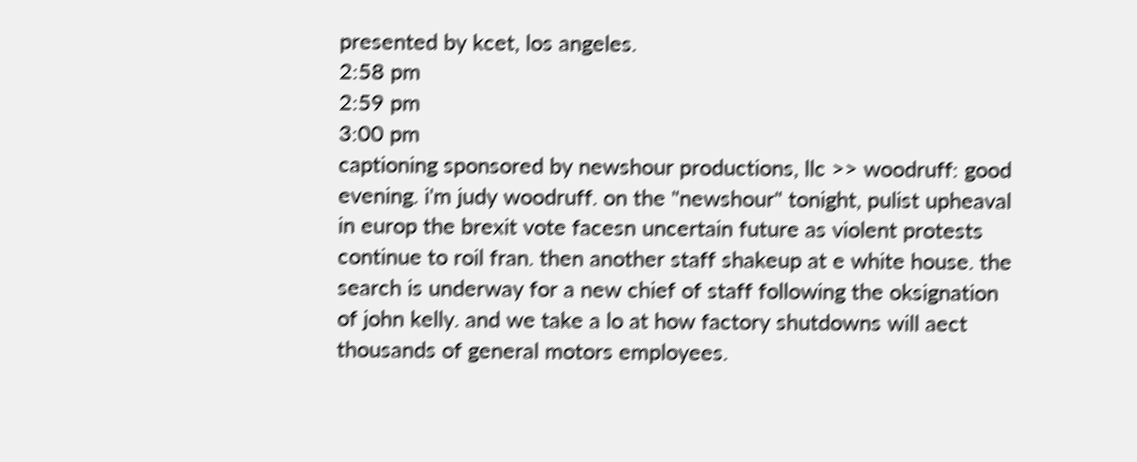presented by kcet, los angeles.
2:58 pm
2:59 pm
3:00 pm
captioning sponsored by newshour productions, llc >> woodruff: good evening. i'm judy woodruff. on the "newshour" tonight, pulist upheaval in europ the brexit vote facesn uncertain future as violent protests continue to roil fran. then another staff shakeup at e white house. the search is underway for a new chief of staff following the oksignation of john kelly. and we take a lo at how factory shutdowns will aect thousands of general motors employees.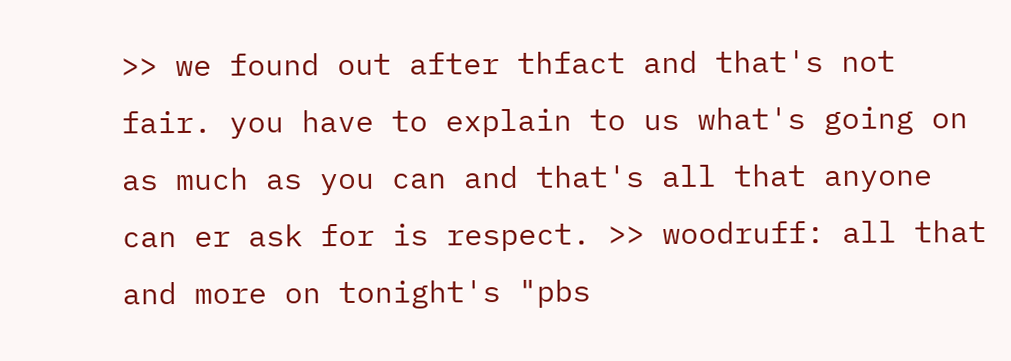>> we found out after thfact and that's not fair. you have to explain to us what's going on as much as you can and that's all that anyone can er ask for is respect. >> woodruff: all that and more on tonight's "pbs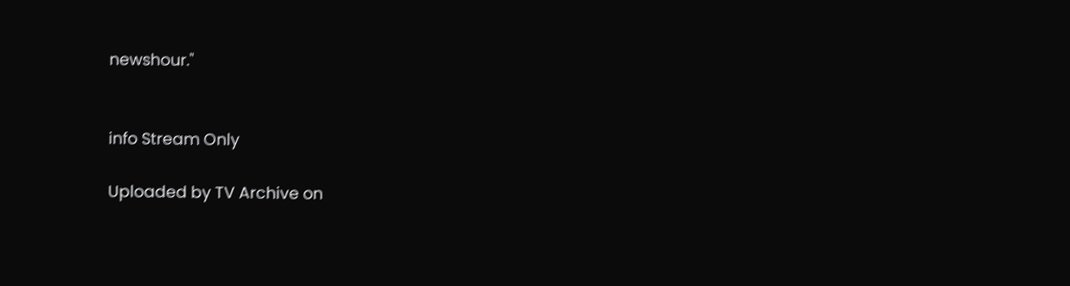newshour."


info Stream Only

Uploaded by TV Archive on